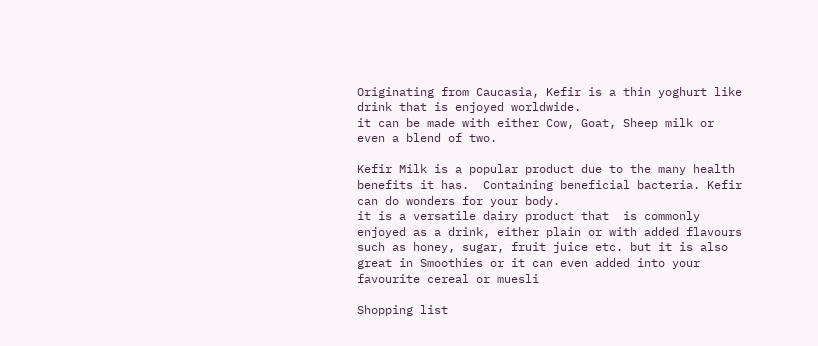Originating from Caucasia, Kefir is a thin yoghurt like drink that is enjoyed worldwide.
it can be made with either Cow, Goat, Sheep milk or even a blend of two.

Kefir Milk is a popular product due to the many health benefits it has.  Containing beneficial bacteria. Kefir can do wonders for your body.
it is a versatile dairy product that  is commonly enjoyed as a drink, either plain or with added flavours such as honey, sugar, fruit juice etc. but it is also great in Smoothies or it can even added into your favourite cereal or muesli

Shopping list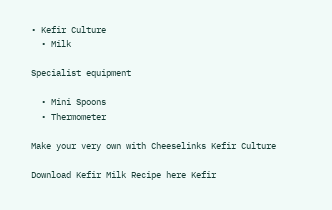• Kefir Culture
  • Milk

Specialist equipment

  • Mini Spoons
  • Thermometer

Make your very own with Cheeselinks Kefir Culture

Download Kefir Milk Recipe here Kefir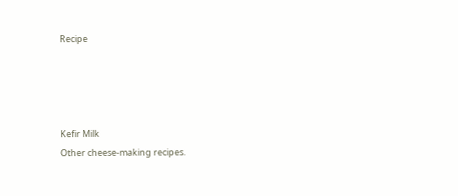Recipe




Kefir Milk
Other cheese-making recipes.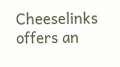Cheeselinks offers an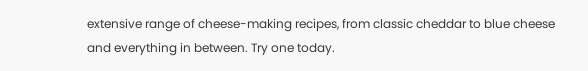extensive range of cheese-making recipes, from classic cheddar to blue cheese and everything in between. Try one today.